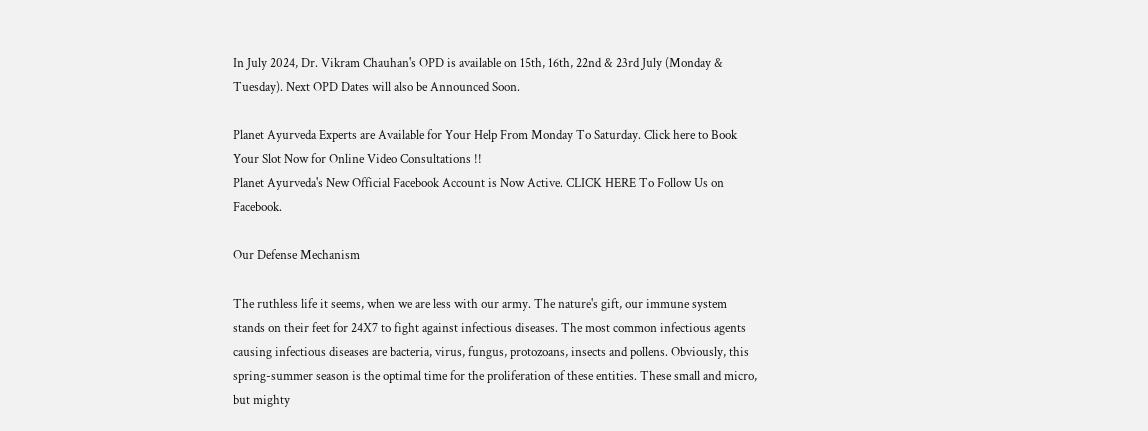In July 2024, Dr. Vikram Chauhan's OPD is available on 15th, 16th, 22nd & 23rd July (Monday & Tuesday). Next OPD Dates will also be Announced Soon.

Planet Ayurveda Experts are Available for Your Help From Monday To Saturday. Click here to Book Your Slot Now for Online Video Consultations !!
Planet Ayurveda's New Official Facebook Account is Now Active. CLICK HERE To Follow Us on Facebook.

Our Defense Mechanism

The ruthless life it seems, when we are less with our army. The nature's gift, our immune system stands on their feet for 24X7 to fight against infectious diseases. The most common infectious agents causing infectious diseases are bacteria, virus, fungus, protozoans, insects and pollens. Obviously, this spring-summer season is the optimal time for the proliferation of these entities. These small and micro, but mighty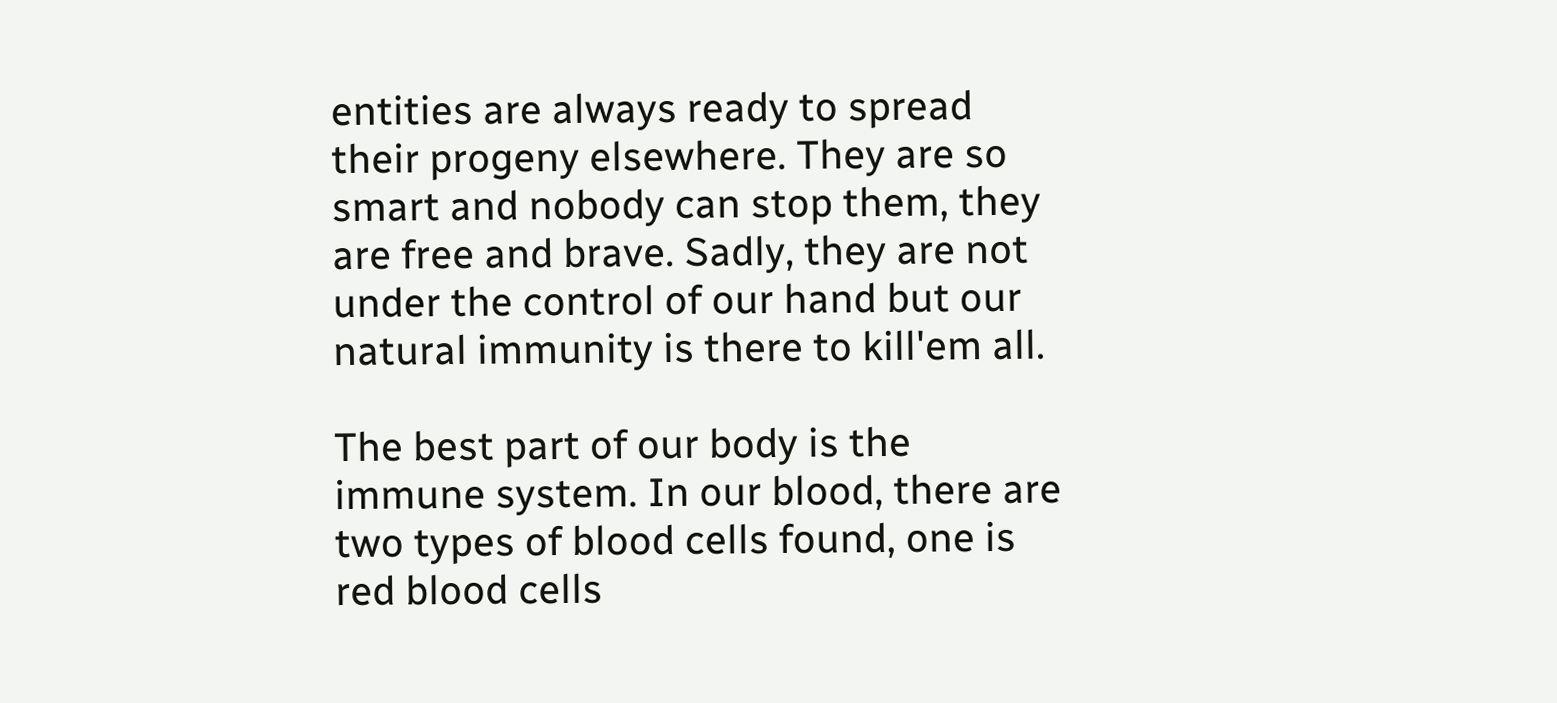entities are always ready to spread their progeny elsewhere. They are so smart and nobody can stop them, they are free and brave. Sadly, they are not under the control of our hand but our natural immunity is there to kill'em all.

The best part of our body is the immune system. In our blood, there are two types of blood cells found, one is red blood cells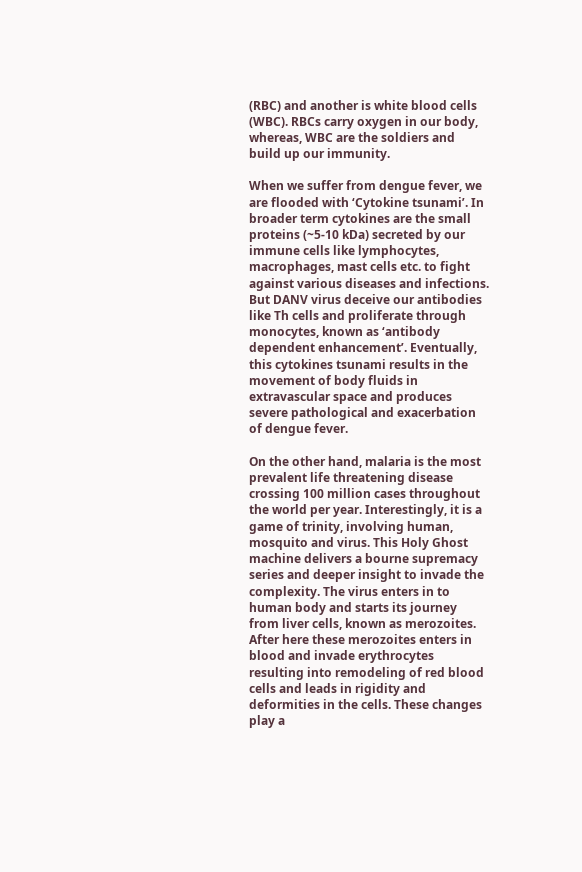(RBC) and another is white blood cells (WBC). RBCs carry oxygen in our body, whereas, WBC are the soldiers and build up our immunity.

When we suffer from dengue fever, we are flooded with ‘Cytokine tsunami’. In broader term cytokines are the small proteins (~5-10 kDa) secreted by our immune cells like lymphocytes, macrophages, mast cells etc. to fight against various diseases and infections. But DANV virus deceive our antibodies like Th cells and proliferate through monocytes, known as ‘antibody dependent enhancement’. Eventually, this cytokines tsunami results in the movement of body fluids in extravascular space and produces severe pathological and exacerbation of dengue fever.

On the other hand, malaria is the most prevalent life threatening disease crossing 100 million cases throughout the world per year. Interestingly, it is a game of trinity, involving human, mosquito and virus. This Holy Ghost machine delivers a bourne supremacy series and deeper insight to invade the complexity. The virus enters in to human body and starts its journey from liver cells, known as merozoites. After here these merozoites enters in blood and invade erythrocytes resulting into remodeling of red blood cells and leads in rigidity and deformities in the cells. These changes play a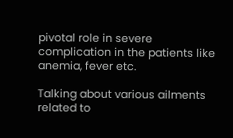pivotal role in severe complication in the patients like anemia, fever etc.

Talking about various ailments related to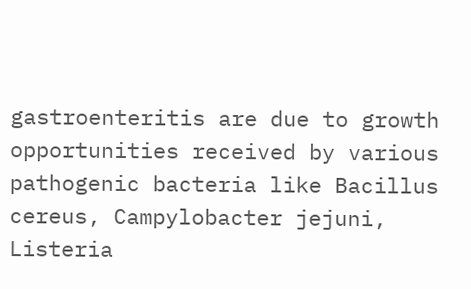gastroenteritis are due to growth opportunities received by various pathogenic bacteria like Bacillus cereus, Campylobacter jejuni, Listeria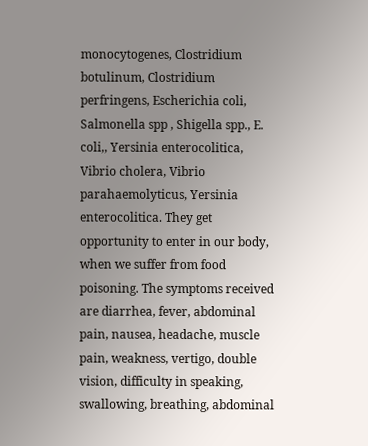monocytogenes, Clostridium botulinum, Clostridium perfringens, Escherichia coli, Salmonella spp , Shigella spp., E. coli,, Yersinia enterocolitica, Vibrio cholera, Vibrio parahaemolyticus, Yersinia enterocolitica. They get opportunity to enter in our body, when we suffer from food poisoning. The symptoms received are diarrhea, fever, abdominal pain, nausea, headache, muscle pain, weakness, vertigo, double vision, difficulty in speaking, swallowing, breathing, abdominal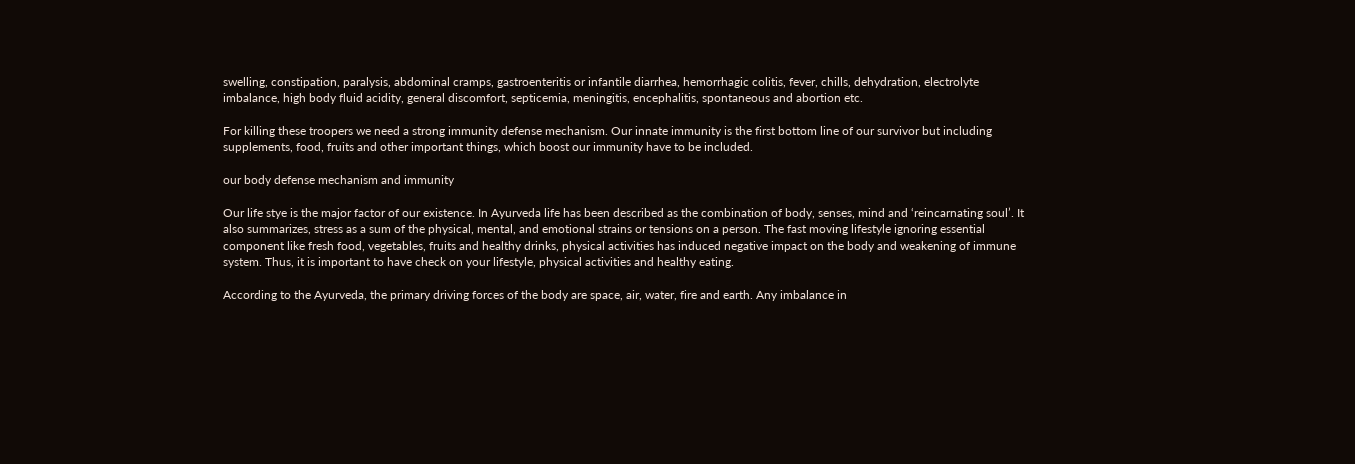swelling, constipation, paralysis, abdominal cramps, gastroenteritis or infantile diarrhea, hemorrhagic colitis, fever, chills, dehydration, electrolyte imbalance, high body fluid acidity, general discomfort, septicemia, meningitis, encephalitis, spontaneous and abortion etc.

For killing these troopers we need a strong immunity defense mechanism. Our innate immunity is the first bottom line of our survivor but including supplements, food, fruits and other important things, which boost our immunity have to be included.

our body defense mechanism and immunity

Our life stye is the major factor of our existence. In Ayurveda life has been described as the combination of body, senses, mind and ‘reincarnating soul’. It also summarizes, stress as a sum of the physical, mental, and emotional strains or tensions on a person. The fast moving lifestyle ignoring essential component like fresh food, vegetables, fruits and healthy drinks, physical activities has induced negative impact on the body and weakening of immune system. Thus, it is important to have check on your lifestyle, physical activities and healthy eating.

According to the Ayurveda, the primary driving forces of the body are space, air, water, fire and earth. Any imbalance in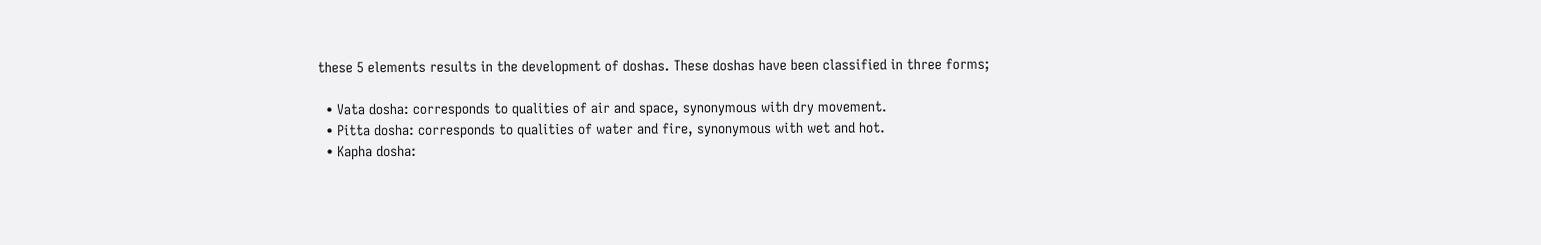these 5 elements results in the development of doshas. These doshas have been classified in three forms;

  • Vata dosha: corresponds to qualities of air and space, synonymous with dry movement.
  • Pitta dosha: corresponds to qualities of water and fire, synonymous with wet and hot.
  • Kapha dosha: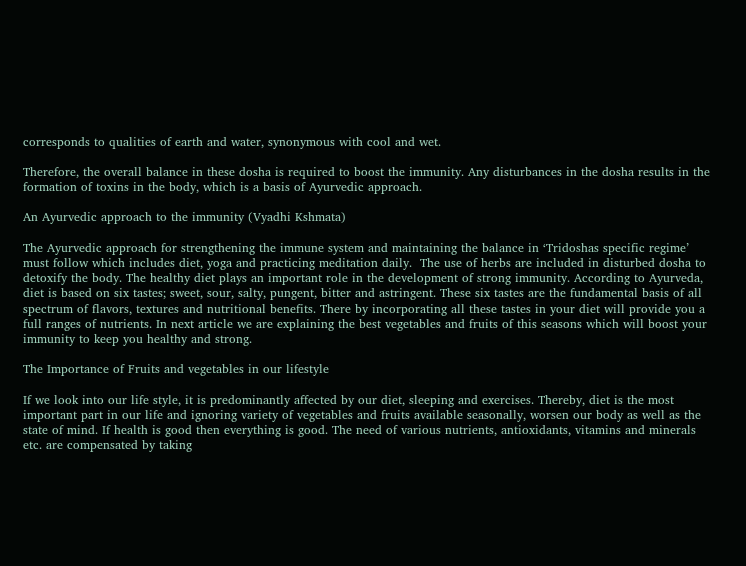corresponds to qualities of earth and water, synonymous with cool and wet.

Therefore, the overall balance in these dosha is required to boost the immunity. Any disturbances in the dosha results in the formation of toxins in the body, which is a basis of Ayurvedic approach.

An Ayurvedic approach to the immunity (Vyadhi Kshmata)

The Ayurvedic approach for strengthening the immune system and maintaining the balance in ‘Tridoshas specific regime’ must follow which includes diet, yoga and practicing meditation daily.  The use of herbs are included in disturbed dosha to detoxify the body. The healthy diet plays an important role in the development of strong immunity. According to Ayurveda, diet is based on six tastes; sweet, sour, salty, pungent, bitter and astringent. These six tastes are the fundamental basis of all spectrum of flavors, textures and nutritional benefits. There by incorporating all these tastes in your diet will provide you a full ranges of nutrients. In next article we are explaining the best vegetables and fruits of this seasons which will boost your immunity to keep you healthy and strong.

The Importance of Fruits and vegetables in our lifestyle

If we look into our life style, it is predominantly affected by our diet, sleeping and exercises. Thereby, diet is the most important part in our life and ignoring variety of vegetables and fruits available seasonally, worsen our body as well as the state of mind. If health is good then everything is good. The need of various nutrients, antioxidants, vitamins and minerals etc. are compensated by taking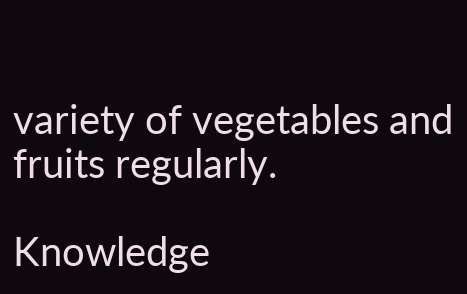variety of vegetables and fruits regularly.

Knowledge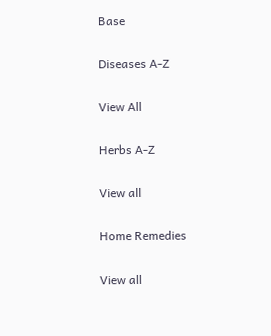Base

Diseases A-Z

View All

Herbs A-Z

View all

Home Remedies

View all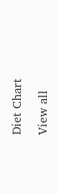Diet Chart

View all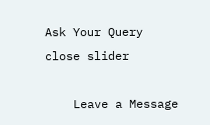Ask Your Query
close slider

    Leave a Message